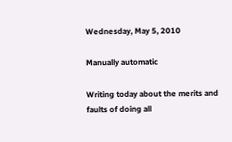Wednesday, May 5, 2010

Manually automatic

Writing today about the merits and faults of doing all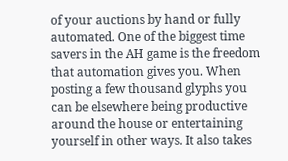of your auctions by hand or fully automated. One of the biggest time savers in the AH game is the freedom that automation gives you. When posting a few thousand glyphs you can be elsewhere being productive around the house or entertaining yourself in other ways. It also takes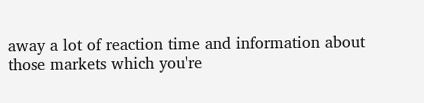away a lot of reaction time and information about those markets which you're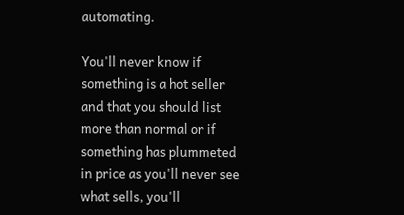automating.

You'll never know if something is a hot seller and that you should list more than normal or if something has plummeted in price as you'll never see what sells, you'll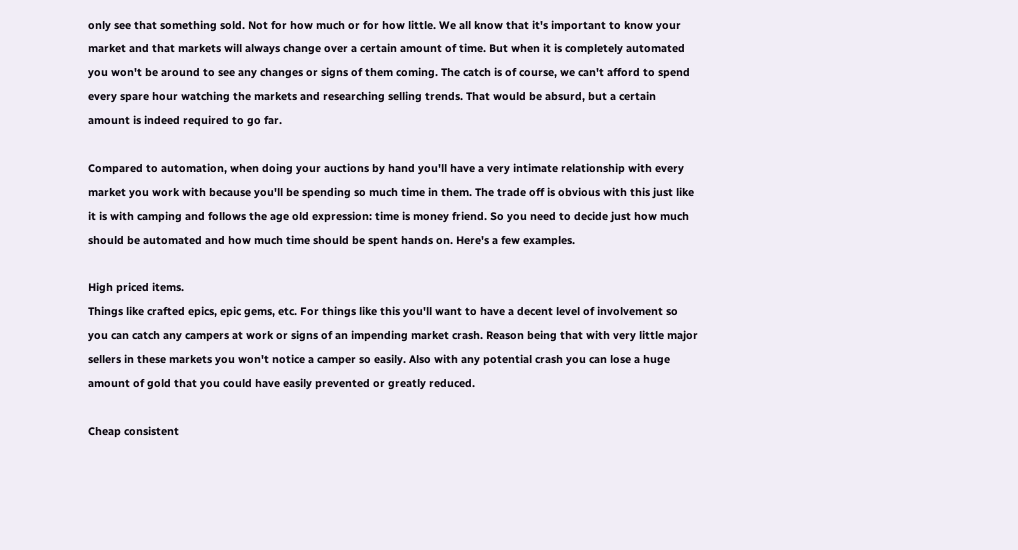only see that something sold. Not for how much or for how little. We all know that it's important to know your market and that markets will always change over a certain amount of time. But when it is completely automated you won't be around to see any changes or signs of them coming. The catch is of course, we can't afford to spend every spare hour watching the markets and researching selling trends. That would be absurd, but a certain amount is indeed required to go far.

Compared to automation, when doing your auctions by hand you'll have a very intimate relationship with every market you work with because you'll be spending so much time in them. The trade off is obvious with this just like it is with camping and follows the age old expression: time is money friend. So you need to decide just how much should be automated and how much time should be spent hands on. Here's a few examples.

High priced items.
Things like crafted epics, epic gems, etc. For things like this you'll want to have a decent level of involvement so you can catch any campers at work or signs of an impending market crash. Reason being that with very little major sellers in these markets you won't notice a camper so easily. Also with any potential crash you can lose a huge amount of gold that you could have easily prevented or greatly reduced.

Cheap consistent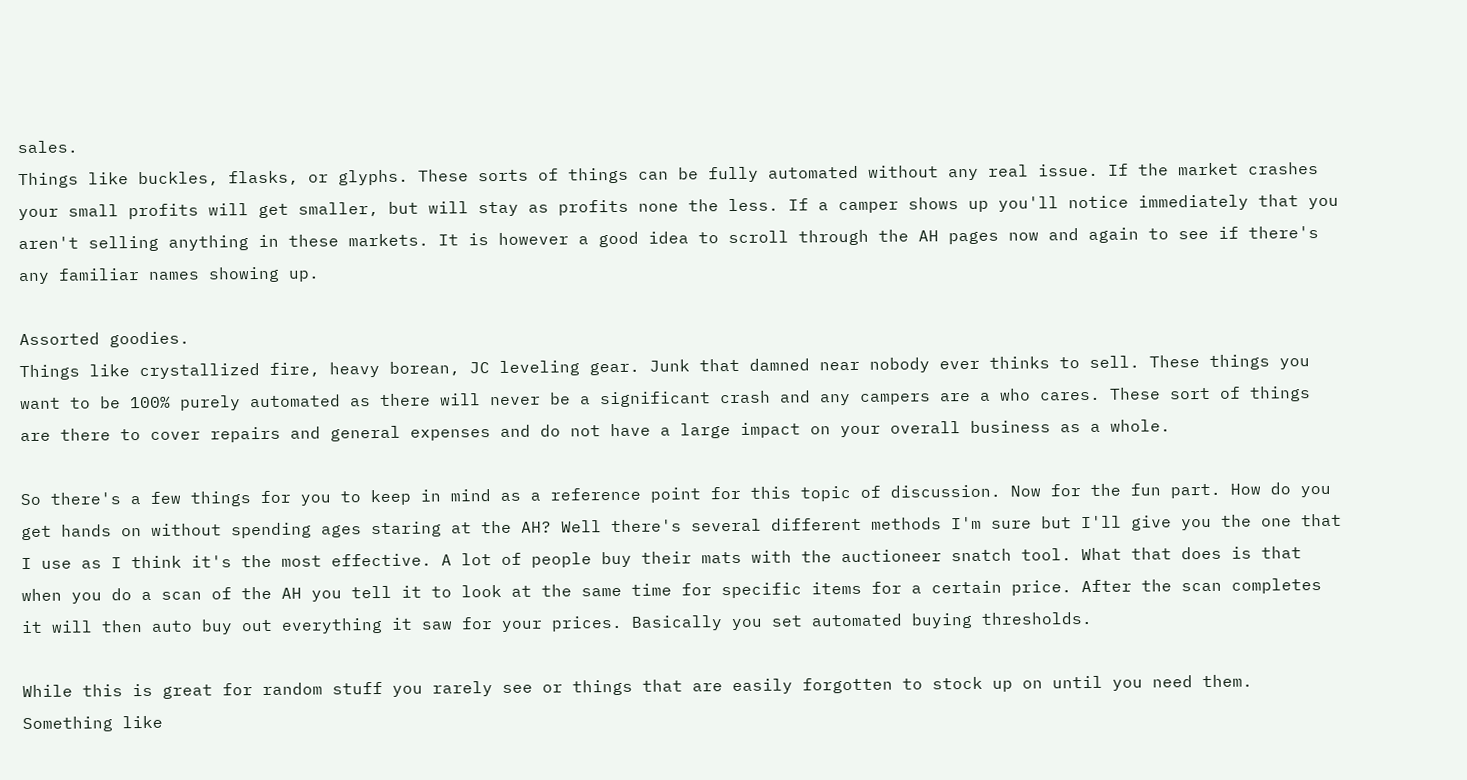sales.
Things like buckles, flasks, or glyphs. These sorts of things can be fully automated without any real issue. If the market crashes your small profits will get smaller, but will stay as profits none the less. If a camper shows up you'll notice immediately that you aren't selling anything in these markets. It is however a good idea to scroll through the AH pages now and again to see if there's any familiar names showing up.

Assorted goodies.
Things like crystallized fire, heavy borean, JC leveling gear. Junk that damned near nobody ever thinks to sell. These things you want to be 100% purely automated as there will never be a significant crash and any campers are a who cares. These sort of things are there to cover repairs and general expenses and do not have a large impact on your overall business as a whole.

So there's a few things for you to keep in mind as a reference point for this topic of discussion. Now for the fun part. How do you get hands on without spending ages staring at the AH? Well there's several different methods I'm sure but I'll give you the one that I use as I think it's the most effective. A lot of people buy their mats with the auctioneer snatch tool. What that does is that when you do a scan of the AH you tell it to look at the same time for specific items for a certain price. After the scan completes it will then auto buy out everything it saw for your prices. Basically you set automated buying thresholds.

While this is great for random stuff you rarely see or things that are easily forgotten to stock up on until you need them. Something like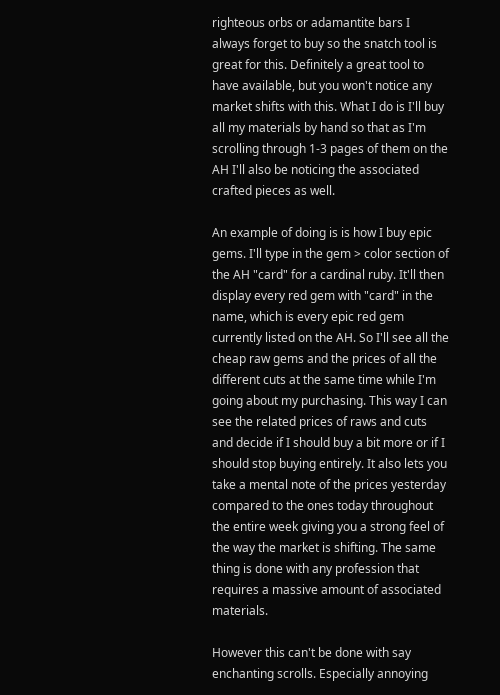righteous orbs or adamantite bars I always forget to buy so the snatch tool is great for this. Definitely a great tool to have available, but you won't notice any market shifts with this. What I do is I'll buy all my materials by hand so that as I'm scrolling through 1-3 pages of them on the AH I'll also be noticing the associated crafted pieces as well.

An example of doing is is how I buy epic gems. I'll type in the gem > color section of the AH "card" for a cardinal ruby. It'll then display every red gem with "card" in the name, which is every epic red gem currently listed on the AH. So I'll see all the cheap raw gems and the prices of all the different cuts at the same time while I'm going about my purchasing. This way I can see the related prices of raws and cuts and decide if I should buy a bit more or if I should stop buying entirely. It also lets you take a mental note of the prices yesterday compared to the ones today throughout the entire week giving you a strong feel of the way the market is shifting. The same thing is done with any profession that requires a massive amount of associated materials.

However this can't be done with say enchanting scrolls. Especially annoying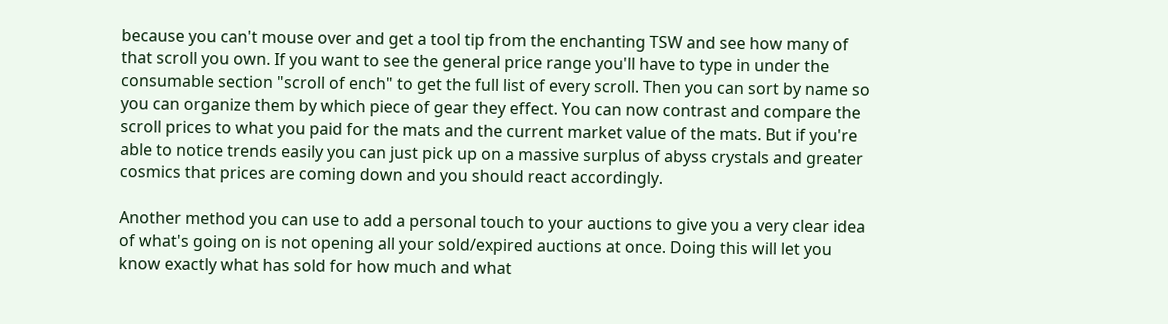because you can't mouse over and get a tool tip from the enchanting TSW and see how many of that scroll you own. If you want to see the general price range you'll have to type in under the consumable section "scroll of ench" to get the full list of every scroll. Then you can sort by name so you can organize them by which piece of gear they effect. You can now contrast and compare the scroll prices to what you paid for the mats and the current market value of the mats. But if you're able to notice trends easily you can just pick up on a massive surplus of abyss crystals and greater cosmics that prices are coming down and you should react accordingly.

Another method you can use to add a personal touch to your auctions to give you a very clear idea of what's going on is not opening all your sold/expired auctions at once. Doing this will let you know exactly what has sold for how much and what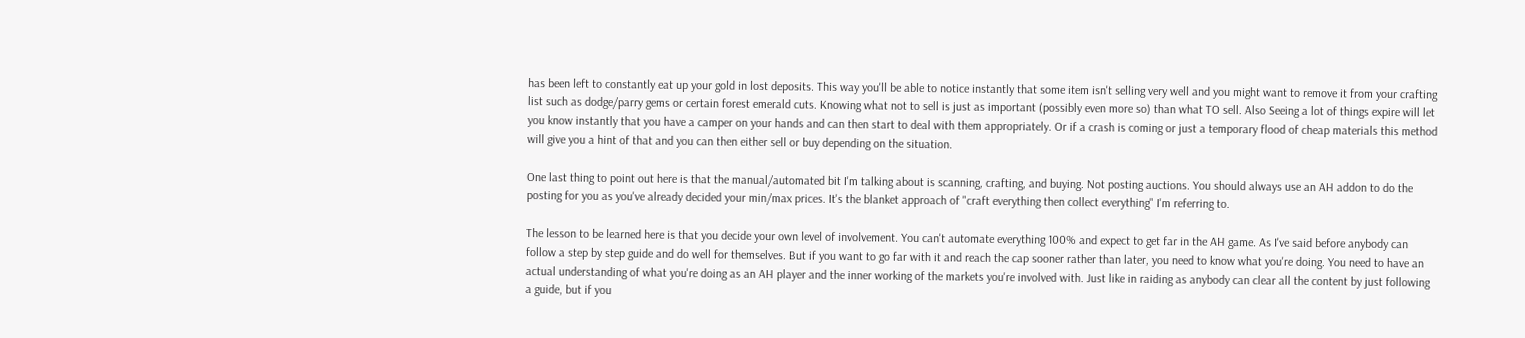has been left to constantly eat up your gold in lost deposits. This way you'll be able to notice instantly that some item isn't selling very well and you might want to remove it from your crafting list such as dodge/parry gems or certain forest emerald cuts. Knowing what not to sell is just as important (possibly even more so) than what TO sell. Also Seeing a lot of things expire will let you know instantly that you have a camper on your hands and can then start to deal with them appropriately. Or if a crash is coming or just a temporary flood of cheap materials this method will give you a hint of that and you can then either sell or buy depending on the situation.

One last thing to point out here is that the manual/automated bit I'm talking about is scanning, crafting, and buying. Not posting auctions. You should always use an AH addon to do the posting for you as you've already decided your min/max prices. It's the blanket approach of "craft everything then collect everything" I'm referring to.

The lesson to be learned here is that you decide your own level of involvement. You can't automate everything 100% and expect to get far in the AH game. As I've said before anybody can follow a step by step guide and do well for themselves. But if you want to go far with it and reach the cap sooner rather than later, you need to know what you're doing. You need to have an actual understanding of what you're doing as an AH player and the inner working of the markets you're involved with. Just like in raiding as anybody can clear all the content by just following a guide, but if you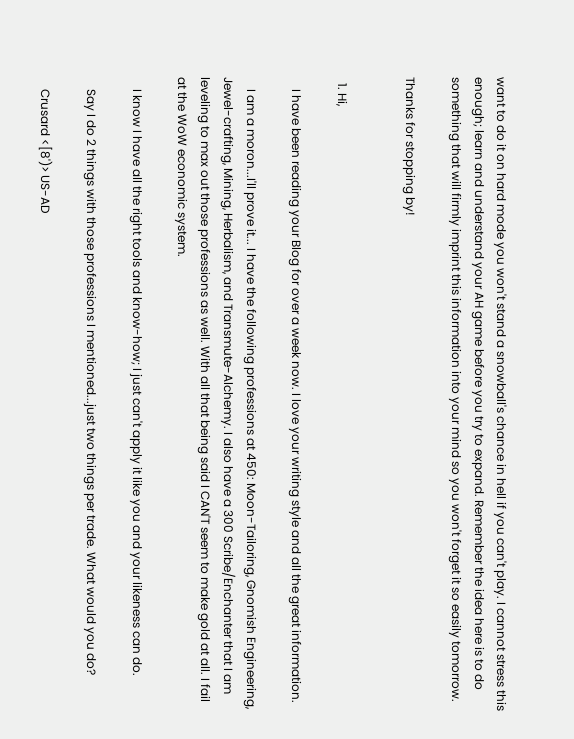want to do it on hard mode you won't stand a snowball's chance in hell if you can't play. I cannot stress this enough; learn and understand your AH game before you try to expand. Remember the idea here is to do something that will firmly imprint this information into your mind so you won't forget it so easily tomorrow.

Thanks for stopping by!


  1. Hi,

    I have been reading your Blog for over a week now. I love your writing style and all the great information.

    I am a moron...I'll prove it... I have the following professions at 450: Moon-Tailoring, Gnomish Engineering, Jewel-crafting, Mining, Herbalism, and Transmute-Alchemy. I also have a 300 Scribe/Enchanter that I am leveling to max out those professions as well. With all that being said I CAN'T seem to make gold at all. I fail at the WoW economic system.

    I know I have all the right tools and know-how; I just can't apply it like you and your likeness can do.

    Say I do 2 things with those professions I mentioned...just two things per trade. What would you do?

    Crusard <[8')> US-AD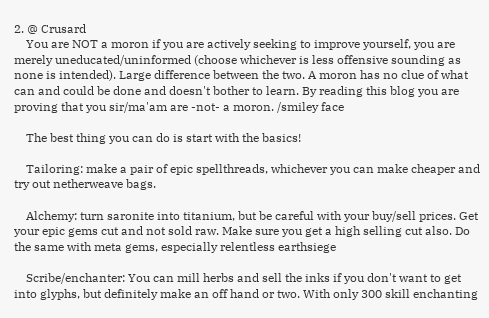2. @ Crusard
    You are NOT a moron if you are actively seeking to improve yourself, you are merely uneducated/uninformed (choose whichever is less offensive sounding as none is intended). Large difference between the two. A moron has no clue of what can and could be done and doesn't bother to learn. By reading this blog you are proving that you sir/ma'am are -not- a moron. /smiley face

    The best thing you can do is start with the basics!

    Tailoring: make a pair of epic spellthreads, whichever you can make cheaper and try out netherweave bags.

    Alchemy: turn saronite into titanium, but be careful with your buy/sell prices. Get your epic gems cut and not sold raw. Make sure you get a high selling cut also. Do the same with meta gems, especially relentless earthsiege

    Scribe/enchanter: You can mill herbs and sell the inks if you don't want to get into glyphs, but definitely make an off hand or two. With only 300 skill enchanting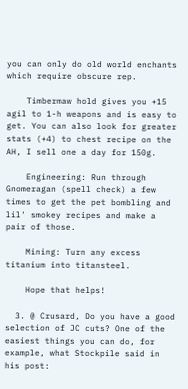you can only do old world enchants which require obscure rep.

    Timbermaw hold gives you +15 agil to 1-h weapons and is easy to get. You can also look for greater stats (+4) to chest recipe on the AH, I sell one a day for 150g.

    Engineering: Run through Gnomeragan (spell check) a few times to get the pet bombling and lil' smokey recipes and make a pair of those.

    Mining: Turn any excess titanium into titansteel.

    Hope that helps!

  3. @ Crusard, Do you have a good selection of JC cuts? One of the easiest things you can do, for example, what Stockpile said in his post: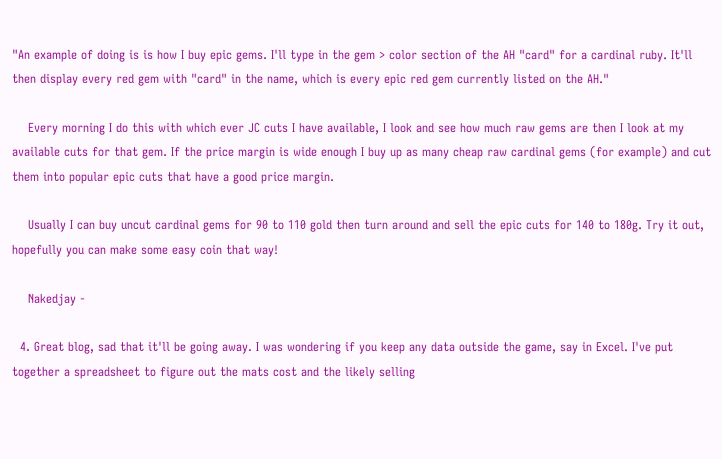"An example of doing is is how I buy epic gems. I'll type in the gem > color section of the AH "card" for a cardinal ruby. It'll then display every red gem with "card" in the name, which is every epic red gem currently listed on the AH."

    Every morning I do this with which ever JC cuts I have available, I look and see how much raw gems are then I look at my available cuts for that gem. If the price margin is wide enough I buy up as many cheap raw cardinal gems (for example) and cut them into popular epic cuts that have a good price margin.

    Usually I can buy uncut cardinal gems for 90 to 110 gold then turn around and sell the epic cuts for 140 to 180g. Try it out, hopefully you can make some easy coin that way!

    Nakedjay -

  4. Great blog, sad that it'll be going away. I was wondering if you keep any data outside the game, say in Excel. I've put together a spreadsheet to figure out the mats cost and the likely selling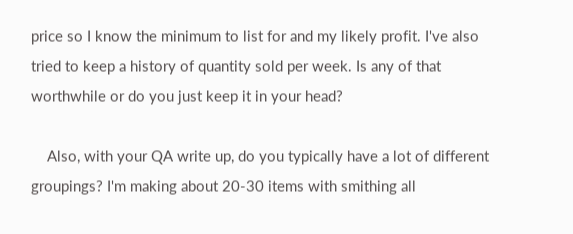price so I know the minimum to list for and my likely profit. I've also tried to keep a history of quantity sold per week. Is any of that worthwhile or do you just keep it in your head?

    Also, with your QA write up, do you typically have a lot of different groupings? I'm making about 20-30 items with smithing all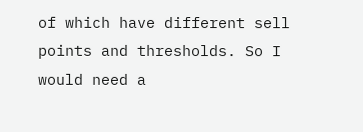of which have different sell points and thresholds. So I would need a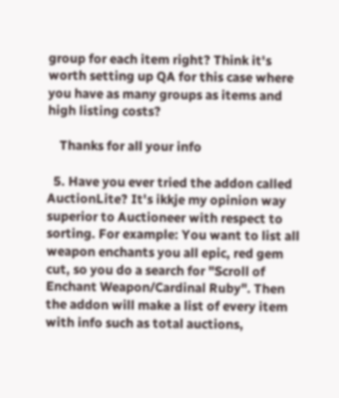group for each item right? Think it's worth setting up QA for this case where you have as many groups as items and high listing costs?

    Thanks for all your info

  5. Have you ever tried the addon called AuctionLite? It's ikkje my opinion way superior to Auctioneer with respect to sorting. For example: You want to list all weapon enchants you all epic, red gem cut, so you do a search for "Scroll of Enchant Weapon/Cardinal Ruby". Then the addon will make a list of every item with info such as total auctions,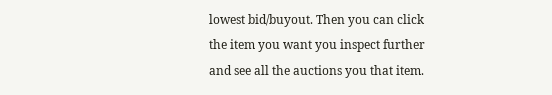lowest bid/buyout. Then you can click the item you want you inspect further and see all the auctions you that item.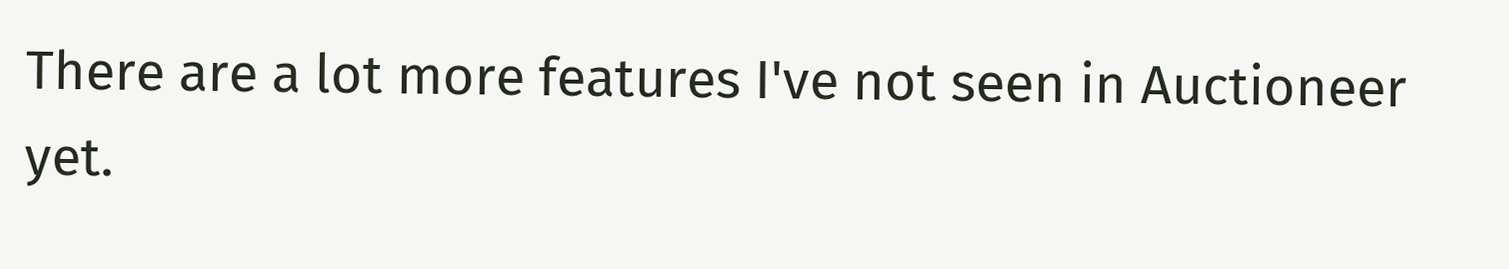There are a lot more features I've not seen in Auctioneer yet.